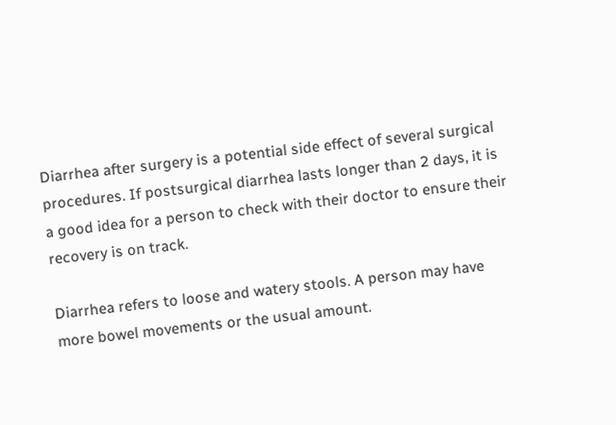Diarrhea after surgery is a potential side effect of several surgical procedures. If postsurgical diarrhea lasts longer than 2 days, it is a good idea for a person to check with their doctor to ensure their recovery is on track.

Diarrhea refers to loose and watery stools. A person may have more bowel movements or the usual amount.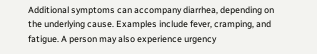Additional symptoms can accompany diarrhea, depending on the underlying cause. Examples include fever, cramping, and fatigue. A person may also experience urgency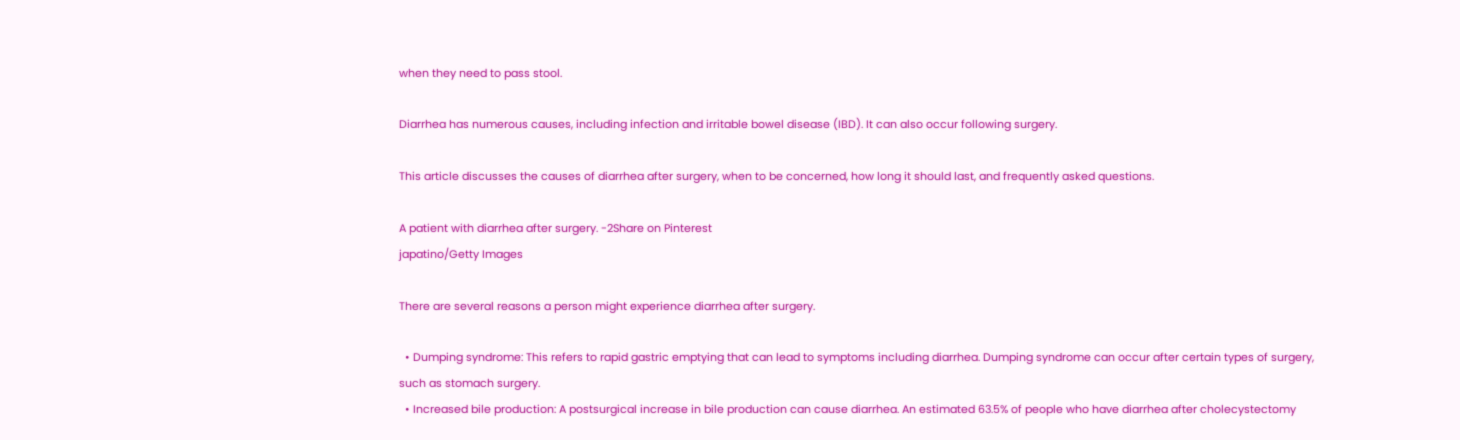when they need to pass stool.

Diarrhea has numerous causes, including infection and irritable bowel disease (IBD). It can also occur following surgery.

This article discusses the causes of diarrhea after surgery, when to be concerned, how long it should last, and frequently asked questions.

A patient with diarrhea after surgery. -2Share on Pinterest
japatino/Getty Images

There are several reasons a person might experience diarrhea after surgery.

  • Dumping syndrome: This refers to rapid gastric emptying that can lead to symptoms including diarrhea. Dumping syndrome can occur after certain types of surgery, such as stomach surgery.
  • Increased bile production: A postsurgical increase in bile production can cause diarrhea. An estimated 63.5% of people who have diarrhea after cholecystectomy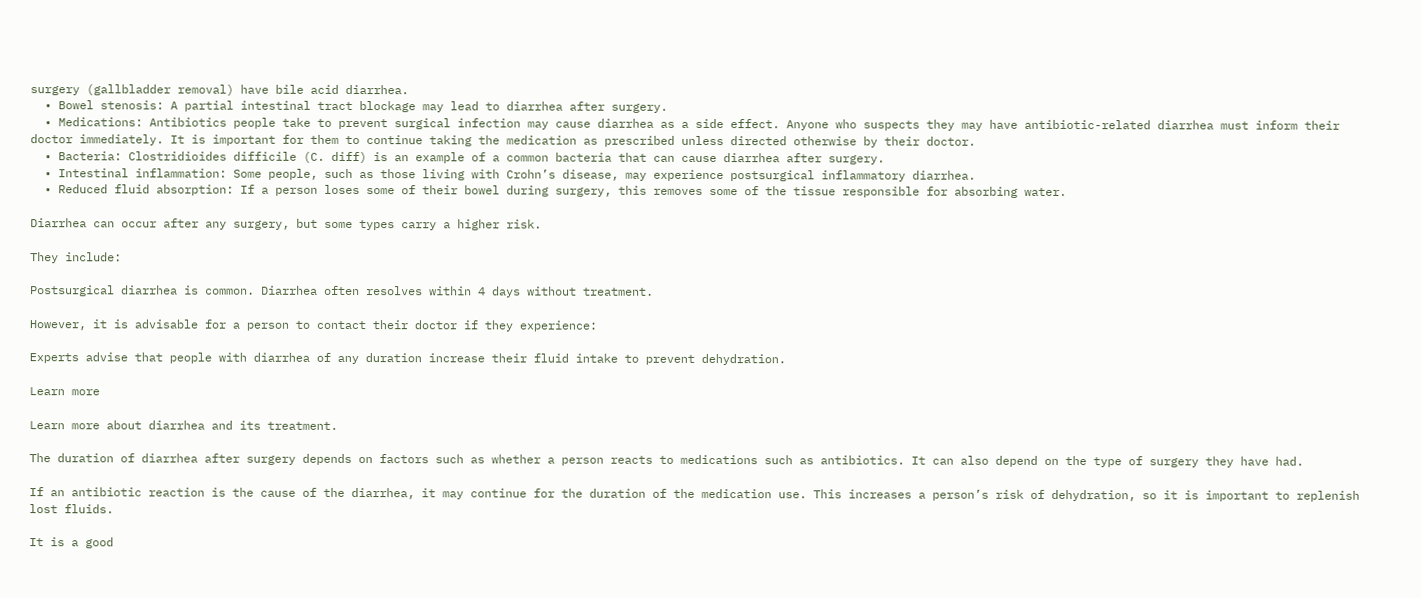surgery (gallbladder removal) have bile acid diarrhea.
  • Bowel stenosis: A partial intestinal tract blockage may lead to diarrhea after surgery.
  • Medications: Antibiotics people take to prevent surgical infection may cause diarrhea as a side effect. Anyone who suspects they may have antibiotic-related diarrhea must inform their doctor immediately. It is important for them to continue taking the medication as prescribed unless directed otherwise by their doctor.
  • Bacteria: Clostridioides difficile (C. diff) is an example of a common bacteria that can cause diarrhea after surgery.
  • Intestinal inflammation: Some people, such as those living with Crohn’s disease, may experience postsurgical inflammatory diarrhea.
  • Reduced fluid absorption: If a person loses some of their bowel during surgery, this removes some of the tissue responsible for absorbing water.

Diarrhea can occur after any surgery, but some types carry a higher risk.

They include:

Postsurgical diarrhea is common. Diarrhea often resolves within 4 days without treatment.

However, it is advisable for a person to contact their doctor if they experience:

Experts advise that people with diarrhea of any duration increase their fluid intake to prevent dehydration.

Learn more

Learn more about diarrhea and its treatment.

The duration of diarrhea after surgery depends on factors such as whether a person reacts to medications such as antibiotics. It can also depend on the type of surgery they have had.

If an antibiotic reaction is the cause of the diarrhea, it may continue for the duration of the medication use. This increases a person’s risk of dehydration, so it is important to replenish lost fluids.

It is a good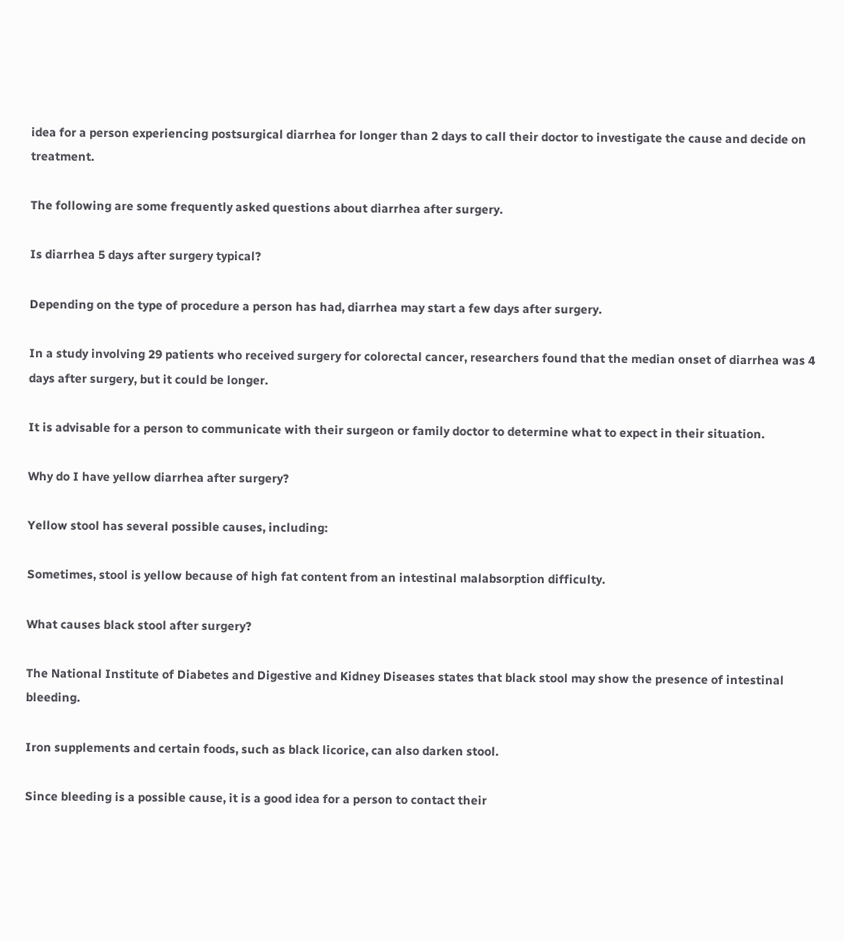idea for a person experiencing postsurgical diarrhea for longer than 2 days to call their doctor to investigate the cause and decide on treatment.

The following are some frequently asked questions about diarrhea after surgery.

Is diarrhea 5 days after surgery typical?

Depending on the type of procedure a person has had, diarrhea may start a few days after surgery.

In a study involving 29 patients who received surgery for colorectal cancer, researchers found that the median onset of diarrhea was 4 days after surgery, but it could be longer.

It is advisable for a person to communicate with their surgeon or family doctor to determine what to expect in their situation.

Why do I have yellow diarrhea after surgery?

Yellow stool has several possible causes, including:

Sometimes, stool is yellow because of high fat content from an intestinal malabsorption difficulty.

What causes black stool after surgery?

The National Institute of Diabetes and Digestive and Kidney Diseases states that black stool may show the presence of intestinal bleeding.

Iron supplements and certain foods, such as black licorice, can also darken stool.

Since bleeding is a possible cause, it is a good idea for a person to contact their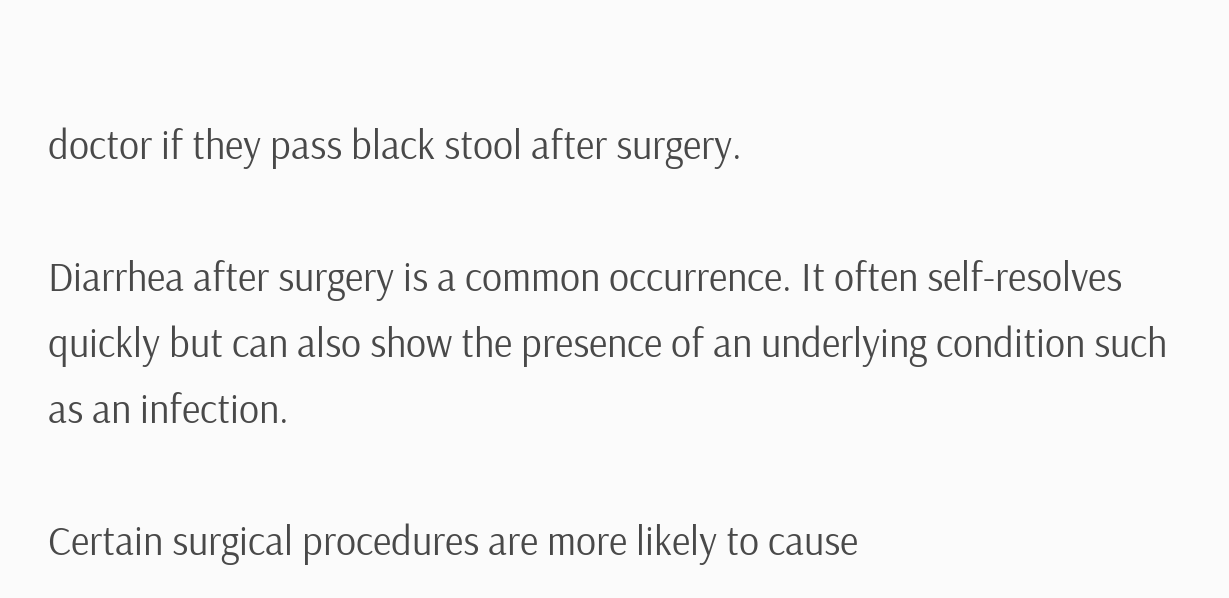doctor if they pass black stool after surgery.

Diarrhea after surgery is a common occurrence. It often self-resolves quickly but can also show the presence of an underlying condition such as an infection.

Certain surgical procedures are more likely to cause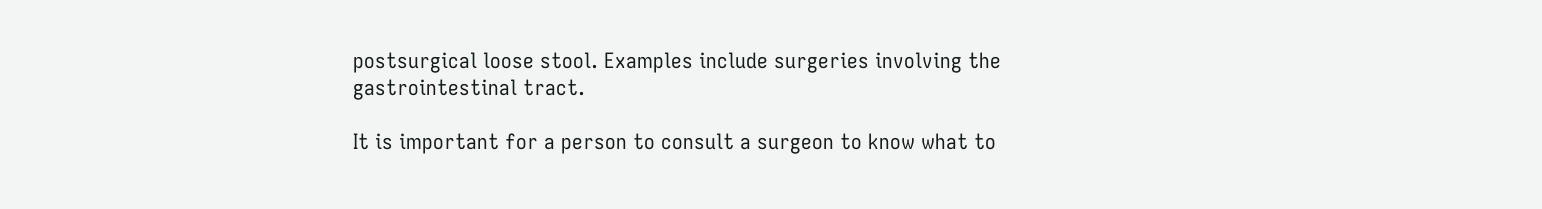postsurgical loose stool. Examples include surgeries involving the gastrointestinal tract.

It is important for a person to consult a surgeon to know what to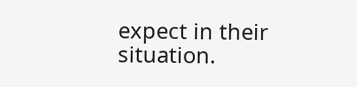expect in their situation.